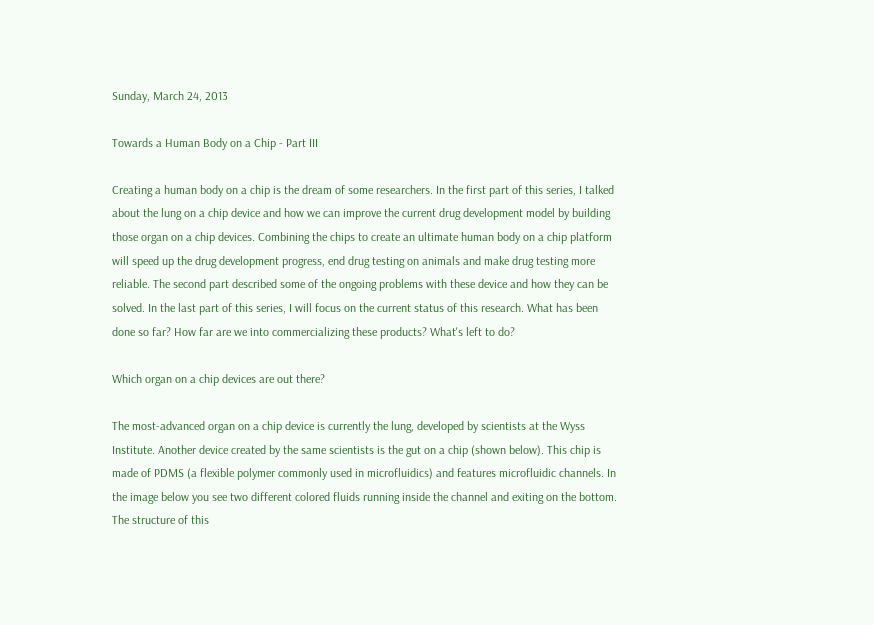Sunday, March 24, 2013

Towards a Human Body on a Chip - Part III

Creating a human body on a chip is the dream of some researchers. In the first part of this series, I talked about the lung on a chip device and how we can improve the current drug development model by building those organ on a chip devices. Combining the chips to create an ultimate human body on a chip platform will speed up the drug development progress, end drug testing on animals and make drug testing more reliable. The second part described some of the ongoing problems with these device and how they can be solved. In the last part of this series, I will focus on the current status of this research. What has been done so far? How far are we into commercializing these products? What's left to do?

Which organ on a chip devices are out there?

The most-advanced organ on a chip device is currently the lung, developed by scientists at the Wyss Institute. Another device created by the same scientists is the gut on a chip (shown below). This chip is made of PDMS (a flexible polymer commonly used in microfluidics) and features microfluidic channels. In the image below you see two different colored fluids running inside the channel and exiting on the bottom. The structure of this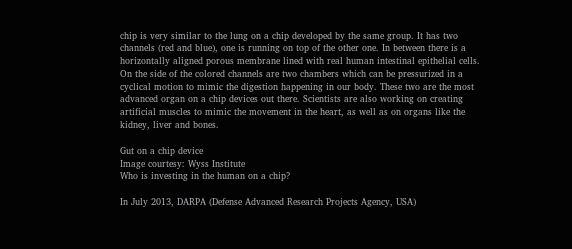chip is very similar to the lung on a chip developed by the same group. It has two channels (red and blue), one is running on top of the other one. In between there is a horizontally aligned porous membrane lined with real human intestinal epithelial cells. On the side of the colored channels are two chambers which can be pressurized in a cyclical motion to mimic the digestion happening in our body. These two are the most advanced organ on a chip devices out there. Scientists are also working on creating artificial muscles to mimic the movement in the heart, as well as on organs like the kidney, liver and bones.

Gut on a chip device
Image courtesy: Wyss Institute
Who is investing in the human on a chip?

In July 2013, DARPA (Defense Advanced Research Projects Agency, USA)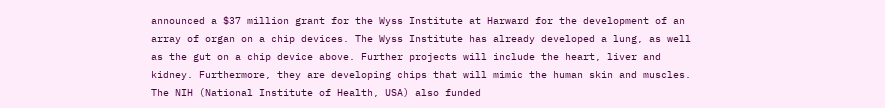announced a $37 million grant for the Wyss Institute at Harward for the development of an array of organ on a chip devices. The Wyss Institute has already developed a lung, as well as the gut on a chip device above. Further projects will include the heart, liver and kidney. Furthermore, they are developing chips that will mimic the human skin and muscles. The NIH (National Institute of Health, USA) also funded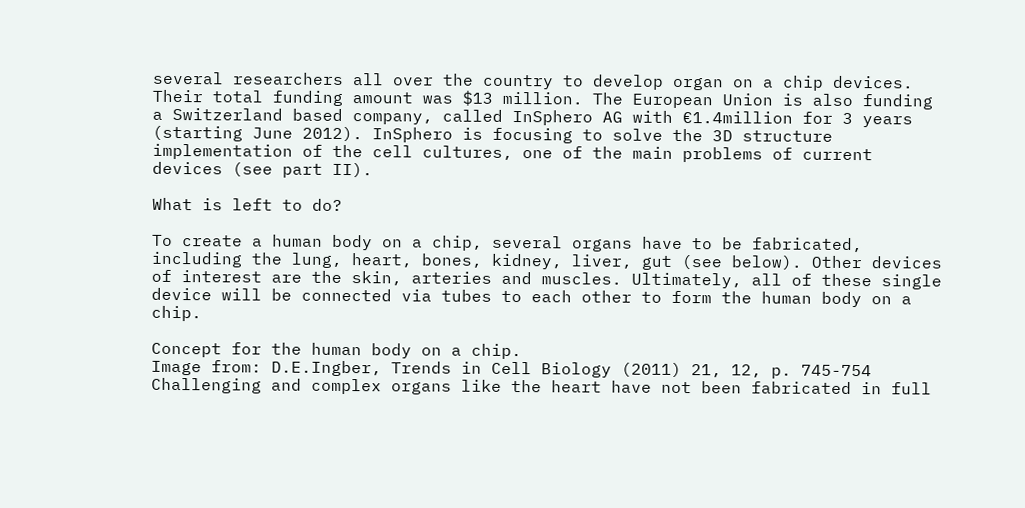several researchers all over the country to develop organ on a chip devices. Their total funding amount was $13 million. The European Union is also funding a Switzerland based company, called InSphero AG with €1.4million for 3 years (starting June 2012). InSphero is focusing to solve the 3D structure implementation of the cell cultures, one of the main problems of current devices (see part II).

What is left to do?

To create a human body on a chip, several organs have to be fabricated, including the lung, heart, bones, kidney, liver, gut (see below). Other devices of interest are the skin, arteries and muscles. Ultimately, all of these single device will be connected via tubes to each other to form the human body on a chip.

Concept for the human body on a chip.
Image from: D.E.Ingber, Trends in Cell Biology (2011) 21, 12, p. 745-754
Challenging and complex organs like the heart have not been fabricated in full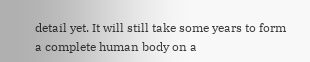detail yet. It will still take some years to form a complete human body on a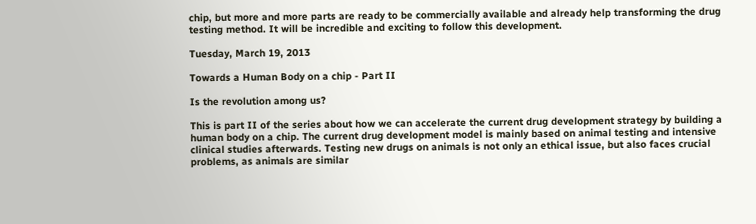chip, but more and more parts are ready to be commercially available and already help transforming the drug testing method. It will be incredible and exciting to follow this development.

Tuesday, March 19, 2013

Towards a Human Body on a chip - Part II

Is the revolution among us?

This is part II of the series about how we can accelerate the current drug development strategy by building a human body on a chip. The current drug development model is mainly based on animal testing and intensive clinical studies afterwards. Testing new drugs on animals is not only an ethical issue, but also faces crucial problems, as animals are similar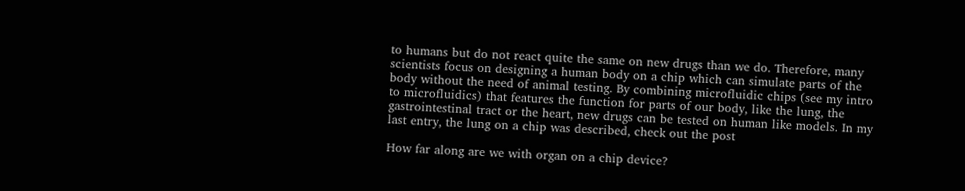to humans but do not react quite the same on new drugs than we do. Therefore, many scientists focus on designing a human body on a chip which can simulate parts of the body without the need of animal testing. By combining microfluidic chips (see my intro to microfluidics) that features the function for parts of our body, like the lung, the gastrointestinal tract or the heart, new drugs can be tested on human like models. In my last entry, the lung on a chip was described, check out the post

How far along are we with organ on a chip device?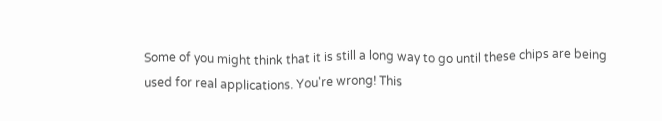Some of you might think that it is still a long way to go until these chips are being used for real applications. You're wrong! This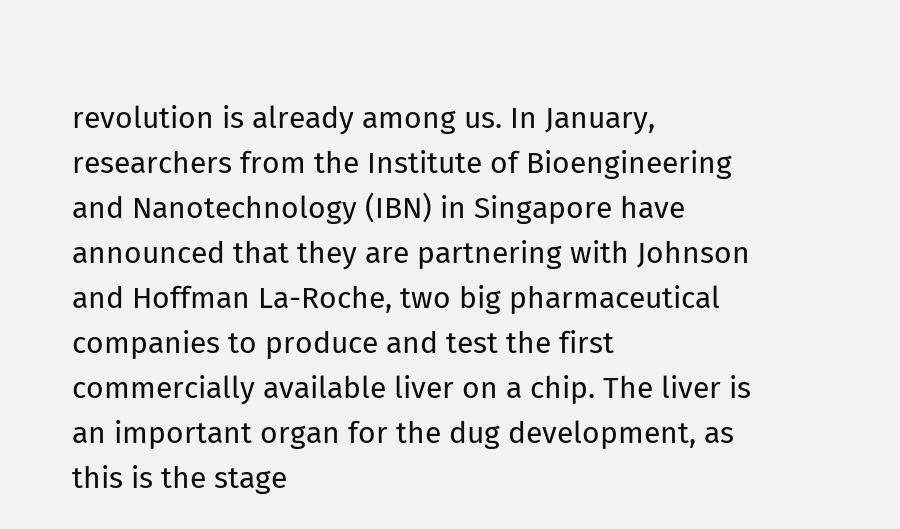revolution is already among us. In January, researchers from the Institute of Bioengineering and Nanotechnology (IBN) in Singapore have announced that they are partnering with Johnson and Hoffman La-Roche, two big pharmaceutical companies to produce and test the first commercially available liver on a chip. The liver is an important organ for the dug development, as this is the stage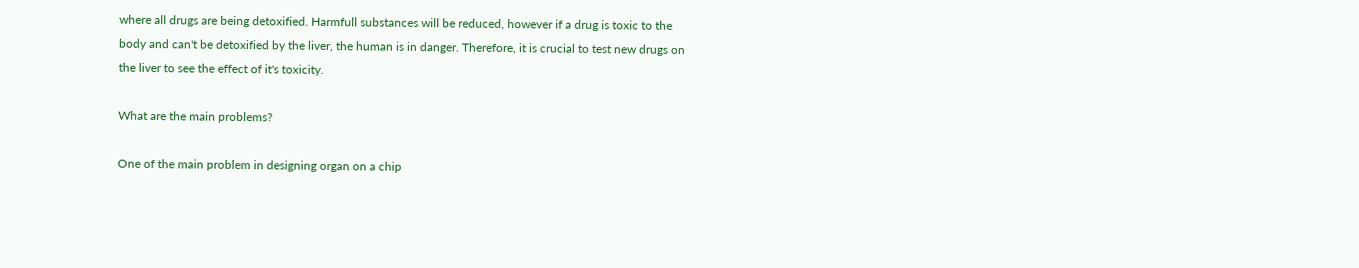where all drugs are being detoxified. Harmfull substances will be reduced, however if a drug is toxic to the body and can't be detoxified by the liver, the human is in danger. Therefore, it is crucial to test new drugs on the liver to see the effect of it's toxicity.

What are the main problems?

One of the main problem in designing organ on a chip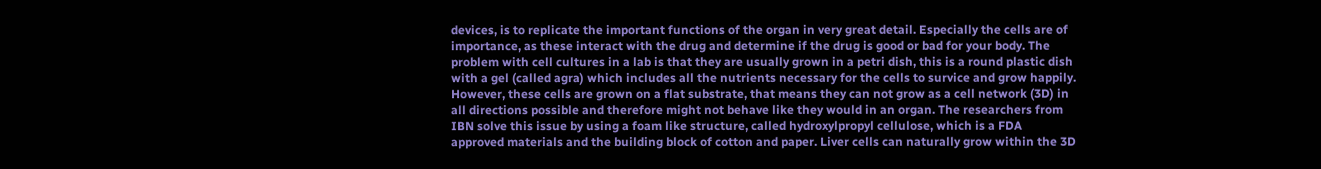devices, is to replicate the important functions of the organ in very great detail. Especially the cells are of importance, as these interact with the drug and determine if the drug is good or bad for your body. The problem with cell cultures in a lab is that they are usually grown in a petri dish, this is a round plastic dish with a gel (called agra) which includes all the nutrients necessary for the cells to survice and grow happily. However, these cells are grown on a flat substrate, that means they can not grow as a cell network (3D) in all directions possible and therefore might not behave like they would in an organ. The researchers from IBN solve this issue by using a foam like structure, called hydroxylpropyl cellulose, which is a FDA approved materials and the building block of cotton and paper. Liver cells can naturally grow within the 3D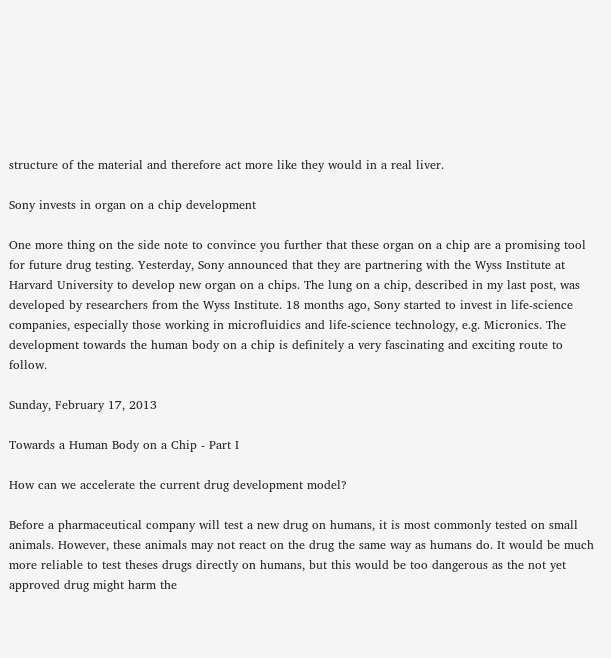structure of the material and therefore act more like they would in a real liver.

Sony invests in organ on a chip development

One more thing on the side note to convince you further that these organ on a chip are a promising tool for future drug testing. Yesterday, Sony announced that they are partnering with the Wyss Institute at Harvard University to develop new organ on a chips. The lung on a chip, described in my last post, was developed by researchers from the Wyss Institute. 18 months ago, Sony started to invest in life-science companies, especially those working in microfluidics and life-science technology, e.g. Micronics. The development towards the human body on a chip is definitely a very fascinating and exciting route to follow.

Sunday, February 17, 2013

Towards a Human Body on a Chip - Part I

How can we accelerate the current drug development model?

Before a pharmaceutical company will test a new drug on humans, it is most commonly tested on small animals. However, these animals may not react on the drug the same way as humans do. It would be much more reliable to test theses drugs directly on humans, but this would be too dangerous as the not yet approved drug might harm the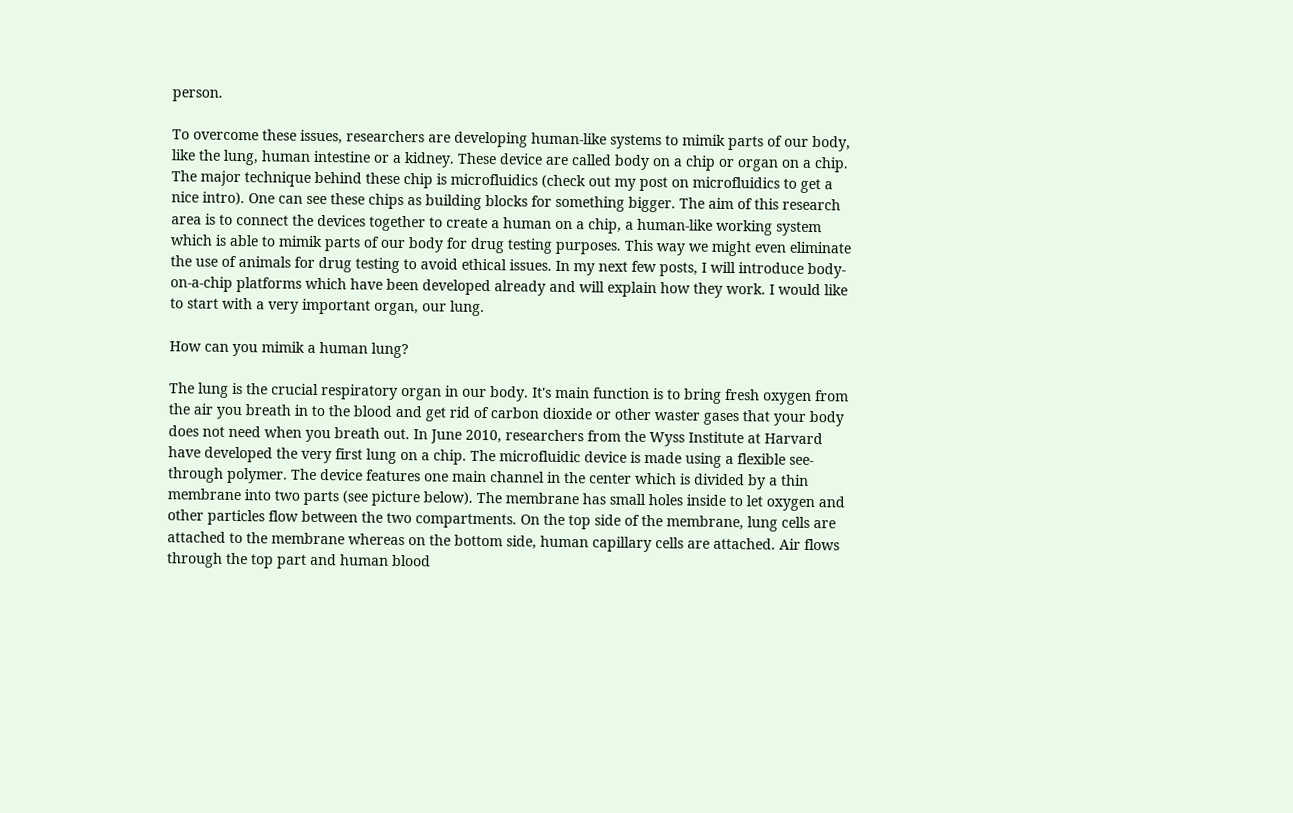person.

To overcome these issues, researchers are developing human-like systems to mimik parts of our body, like the lung, human intestine or a kidney. These device are called body on a chip or organ on a chip. The major technique behind these chip is microfluidics (check out my post on microfluidics to get a nice intro). One can see these chips as building blocks for something bigger. The aim of this research area is to connect the devices together to create a human on a chip, a human-like working system which is able to mimik parts of our body for drug testing purposes. This way we might even eliminate the use of animals for drug testing to avoid ethical issues. In my next few posts, I will introduce body-on-a-chip platforms which have been developed already and will explain how they work. I would like to start with a very important organ, our lung.

How can you mimik a human lung?

The lung is the crucial respiratory organ in our body. It's main function is to bring fresh oxygen from the air you breath in to the blood and get rid of carbon dioxide or other waster gases that your body does not need when you breath out. In June 2010, researchers from the Wyss Institute at Harvard have developed the very first lung on a chip. The microfluidic device is made using a flexible see-through polymer. The device features one main channel in the center which is divided by a thin membrane into two parts (see picture below). The membrane has small holes inside to let oxygen and other particles flow between the two compartments. On the top side of the membrane, lung cells are attached to the membrane whereas on the bottom side, human capillary cells are attached. Air flows through the top part and human blood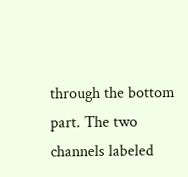through the bottom part. The two channels labeled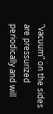"vacuum" on the sides are pressurized periodically and will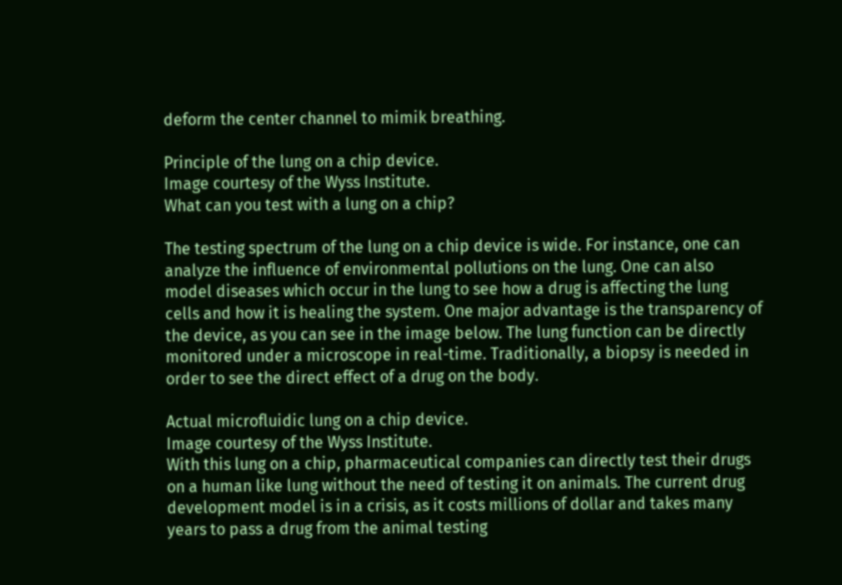deform the center channel to mimik breathing.

Principle of the lung on a chip device.
Image courtesy of the Wyss Institute.
What can you test with a lung on a chip?

The testing spectrum of the lung on a chip device is wide. For instance, one can analyze the influence of environmental pollutions on the lung. One can also model diseases which occur in the lung to see how a drug is affecting the lung cells and how it is healing the system. One major advantage is the transparency of the device, as you can see in the image below. The lung function can be directly monitored under a microscope in real-time. Traditionally, a biopsy is needed in order to see the direct effect of a drug on the body.

Actual microfluidic lung on a chip device.
Image courtesy of the Wyss Institute.
With this lung on a chip, pharmaceutical companies can directly test their drugs on a human like lung without the need of testing it on animals. The current drug development model is in a crisis, as it costs millions of dollar and takes many years to pass a drug from the animal testing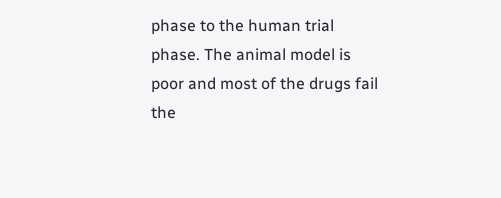phase to the human trial phase. The animal model is poor and most of the drugs fail the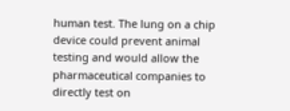human test. The lung on a chip device could prevent animal testing and would allow the pharmaceutical companies to directly test on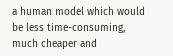a human model which would be less time-consuming, much cheaper and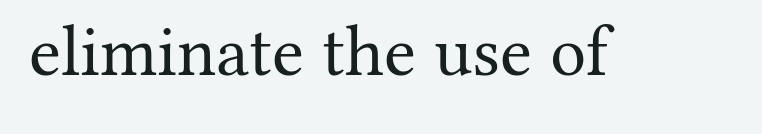eliminate the use of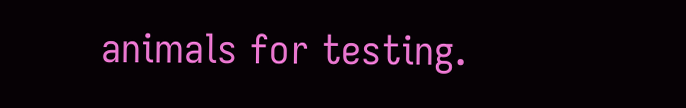animals for testing.